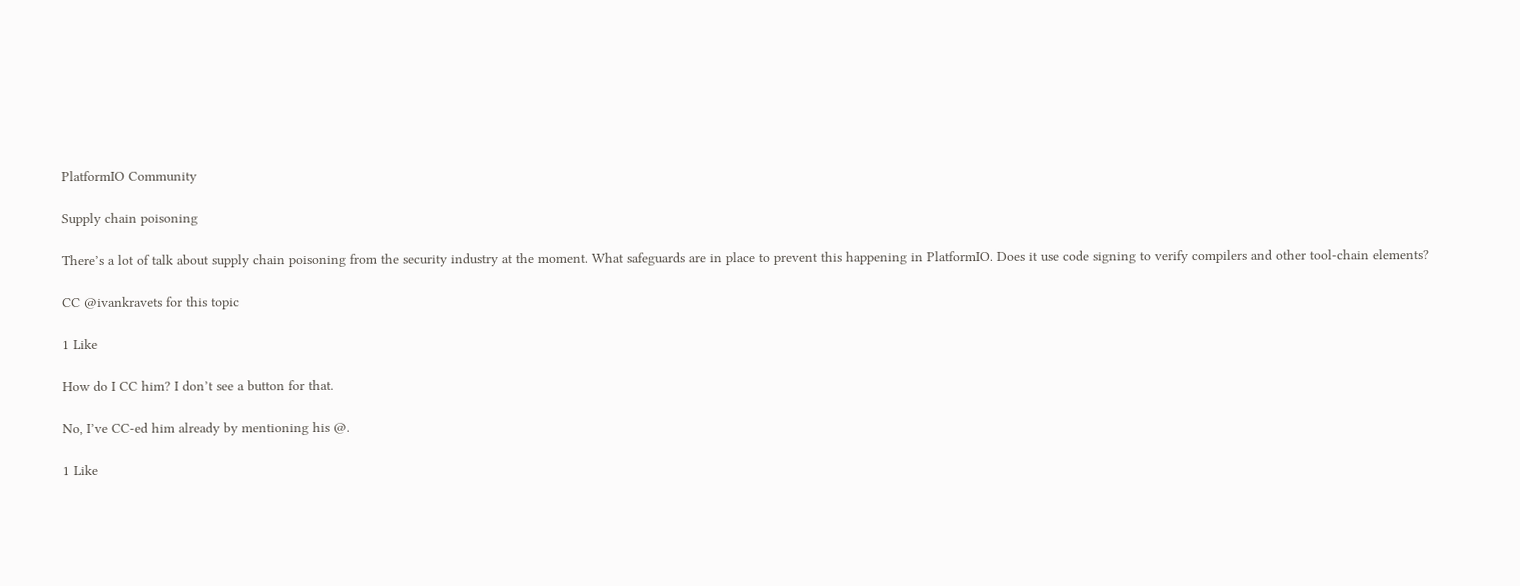PlatformIO Community

Supply chain poisoning

There’s a lot of talk about supply chain poisoning from the security industry at the moment. What safeguards are in place to prevent this happening in PlatformIO. Does it use code signing to verify compilers and other tool-chain elements?

CC @ivankravets for this topic

1 Like

How do I CC him? I don’t see a button for that.

No, I’ve CC-ed him already by mentioning his @.

1 Like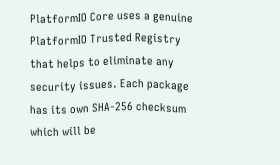PlatformIO Core uses a genuine PlatformIO Trusted Registry that helps to eliminate any security issues. Each package has its own SHA-256 checksum which will be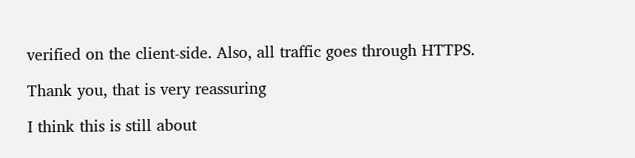verified on the client-side. Also, all traffic goes through HTTPS.

Thank you, that is very reassuring

I think this is still about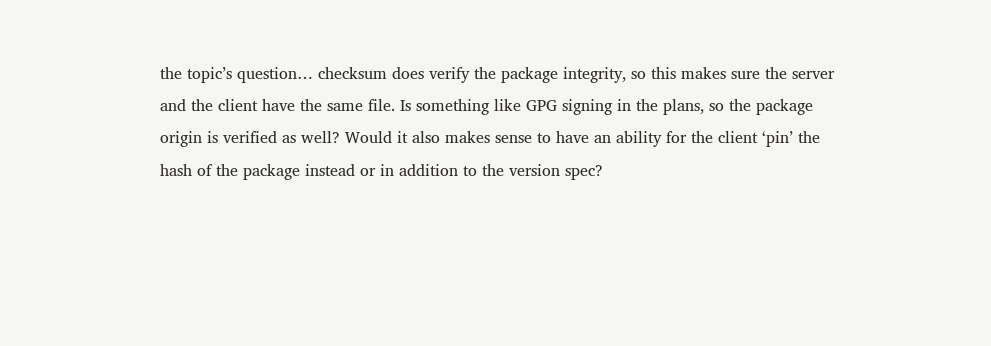the topic’s question… checksum does verify the package integrity, so this makes sure the server and the client have the same file. Is something like GPG signing in the plans, so the package origin is verified as well? Would it also makes sense to have an ability for the client ‘pin’ the hash of the package instead or in addition to the version spec?